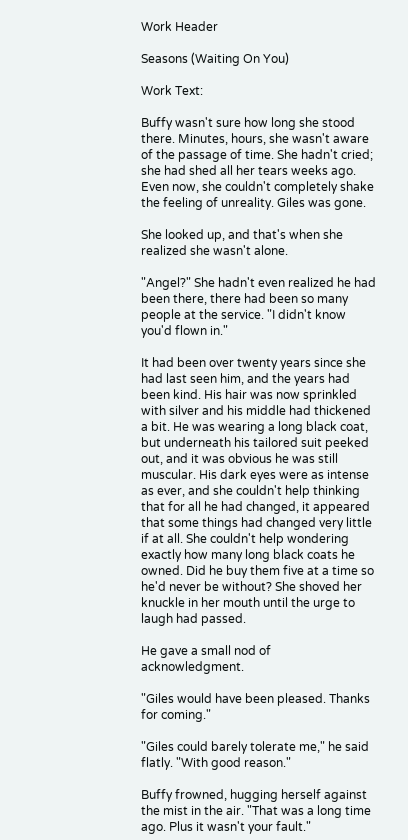Work Header

Seasons (Waiting On You)

Work Text:

Buffy wasn't sure how long she stood there. Minutes, hours, she wasn't aware of the passage of time. She hadn't cried; she had shed all her tears weeks ago. Even now, she couldn't completely shake the feeling of unreality. Giles was gone.

She looked up, and that's when she realized she wasn't alone.

"Angel?" She hadn't even realized he had been there, there had been so many people at the service. "I didn't know you'd flown in."

It had been over twenty years since she had last seen him, and the years had been kind. His hair was now sprinkled with silver and his middle had thickened a bit. He was wearing a long black coat, but underneath his tailored suit peeked out, and it was obvious he was still muscular. His dark eyes were as intense as ever, and she couldn't help thinking that for all he had changed, it appeared that some things had changed very little if at all. She couldn't help wondering exactly how many long black coats he owned. Did he buy them five at a time so he'd never be without? She shoved her knuckle in her mouth until the urge to laugh had passed.

He gave a small nod of acknowledgment.

"Giles would have been pleased. Thanks for coming."

"Giles could barely tolerate me," he said flatly. "With good reason."

Buffy frowned, hugging herself against the mist in the air. "That was a long time ago. Plus it wasn't your fault."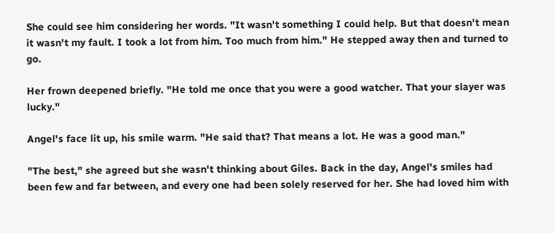She could see him considering her words. "It wasn't something I could help. But that doesn't mean it wasn't my fault. I took a lot from him. Too much from him." He stepped away then and turned to go.

Her frown deepened briefly. "He told me once that you were a good watcher. That your slayer was lucky."

Angel's face lit up, his smile warm. "He said that? That means a lot. He was a good man."

"The best," she agreed but she wasn't thinking about Giles. Back in the day, Angel's smiles had been few and far between, and every one had been solely reserved for her. She had loved him with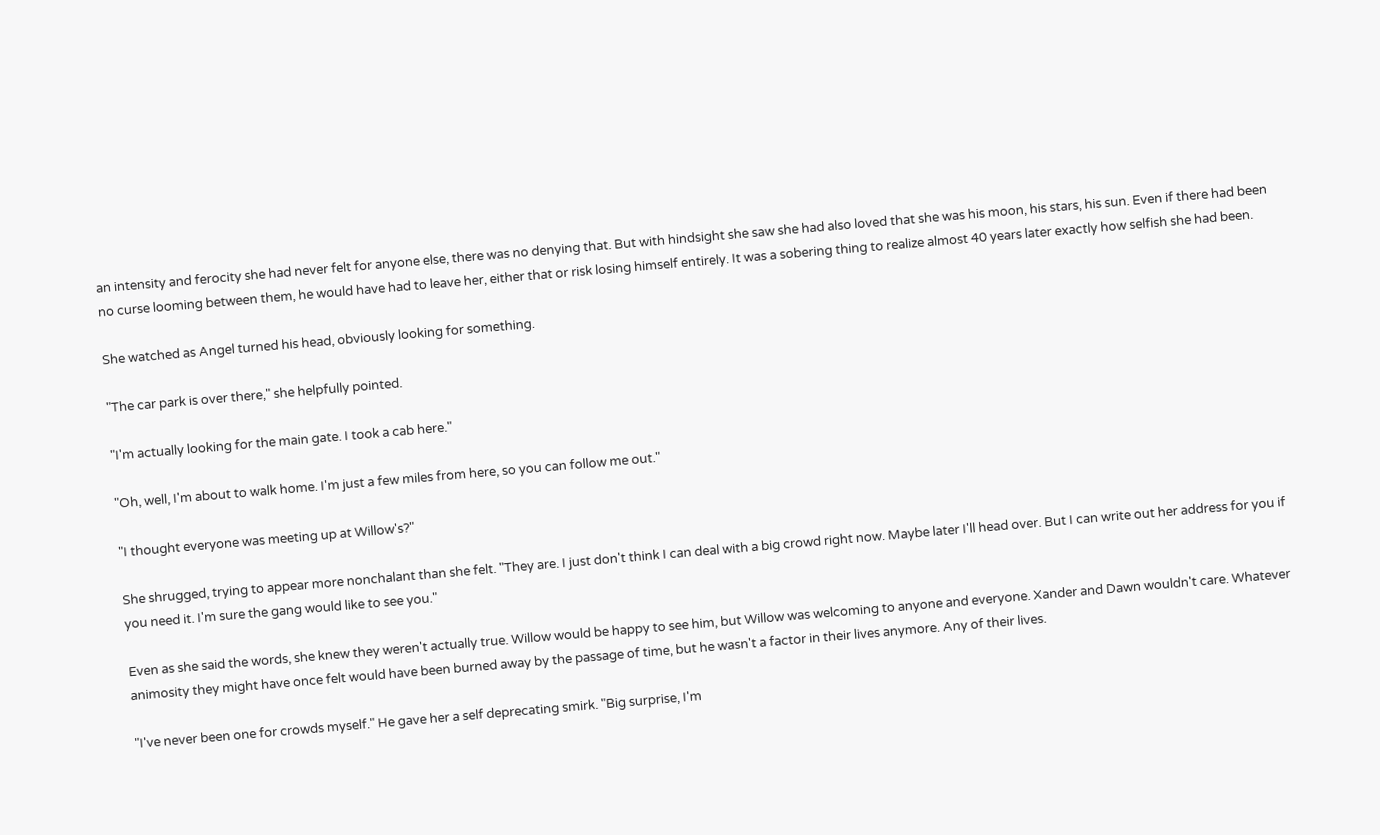an intensity and ferocity she had never felt for anyone else, there was no denying that. But with hindsight she saw she had also loved that she was his moon, his stars, his sun. Even if there had been no curse looming between them, he would have had to leave her, either that or risk losing himself entirely. It was a sobering thing to realize almost 40 years later exactly how selfish she had been.

She watched as Angel turned his head, obviously looking for something.

"The car park is over there," she helpfully pointed.

"I'm actually looking for the main gate. I took a cab here."

"Oh, well, I'm about to walk home. I'm just a few miles from here, so you can follow me out."

"I thought everyone was meeting up at Willow's?"

She shrugged, trying to appear more nonchalant than she felt. "They are. I just don't think I can deal with a big crowd right now. Maybe later I'll head over. But I can write out her address for you if you need it. I'm sure the gang would like to see you."

Even as she said the words, she knew they weren't actually true. Willow would be happy to see him, but Willow was welcoming to anyone and everyone. Xander and Dawn wouldn't care. Whatever animosity they might have once felt would have been burned away by the passage of time, but he wasn't a factor in their lives anymore. Any of their lives.

"I've never been one for crowds myself." He gave her a self deprecating smirk. "Big surprise, I'm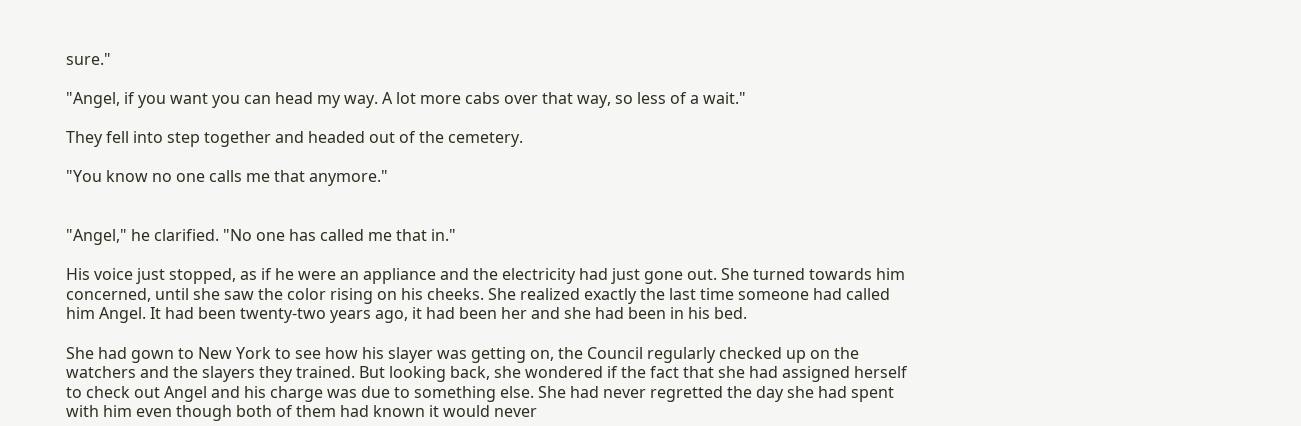sure."

"Angel, if you want you can head my way. A lot more cabs over that way, so less of a wait."

They fell into step together and headed out of the cemetery.

"You know no one calls me that anymore."


"Angel," he clarified. "No one has called me that in."

His voice just stopped, as if he were an appliance and the electricity had just gone out. She turned towards him concerned, until she saw the color rising on his cheeks. She realized exactly the last time someone had called him Angel. It had been twenty-two years ago, it had been her and she had been in his bed.

She had gown to New York to see how his slayer was getting on, the Council regularly checked up on the watchers and the slayers they trained. But looking back, she wondered if the fact that she had assigned herself to check out Angel and his charge was due to something else. She had never regretted the day she had spent with him even though both of them had known it would never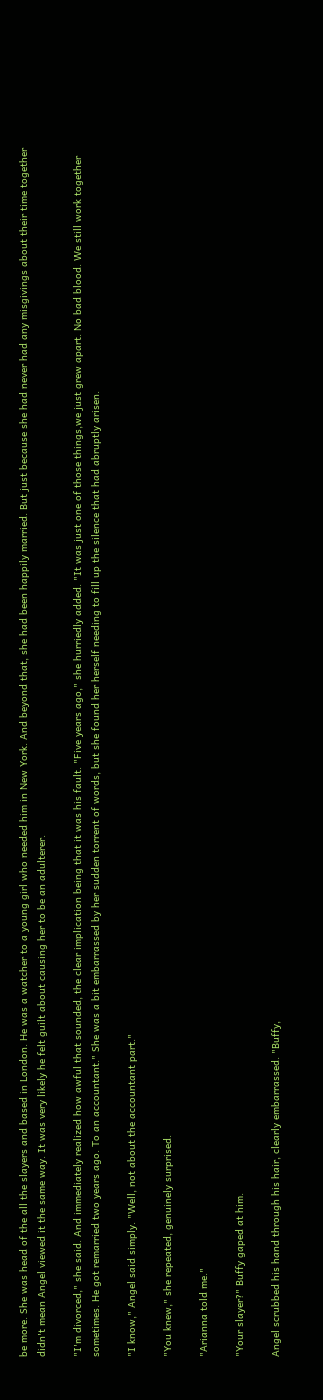be more. She was head of the all the slayers and based in London. He was a watcher to a young girl who needed him in New York. And beyond that, she had been happily married. But just because she had never had any misgivings about their time together didn't mean Angel viewed it the same way. It was very likely he felt guilt about causing her to be an adulterer.

"I'm divorced," she said. And immediately realized how awful that sounded, the clear implication being that it was his fault. "Five years ago," she hurriedly added. "It was just one of those things,we just grew apart. No bad blood. We still work together sometimes. He got remarried two years ago. To an accountant." She was a bit embarrassed by her sudden torrent of words, but she found her herself needing to fill up the silence that had abruptly arisen.

"I know," Angel said simply. "Well, not about the accountant part."

"You knew," she repeated, genuinely surprised.

"Arianna told me."

"Your slayer?" Buffy gaped at him.

Angel scrubbed his hand through his hair, clearly embarrassed. "Buffy,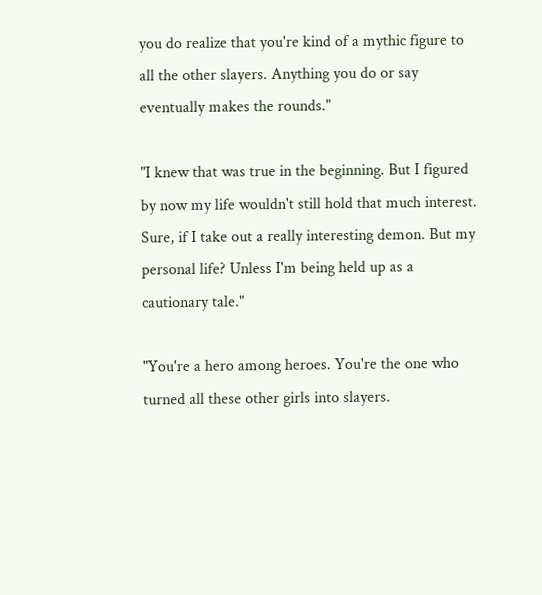you do realize that you're kind of a mythic figure to all the other slayers. Anything you do or say eventually makes the rounds."

"I knew that was true in the beginning. But I figured by now my life wouldn't still hold that much interest. Sure, if I take out a really interesting demon. But my personal life? Unless I'm being held up as a cautionary tale."

"You're a hero among heroes. You're the one who turned all these other girls into slayers.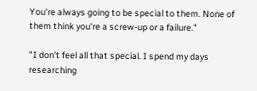You're always going to be special to them. None of them think you're a screw-up or a failure."

"I don't feel all that special. I spend my days researching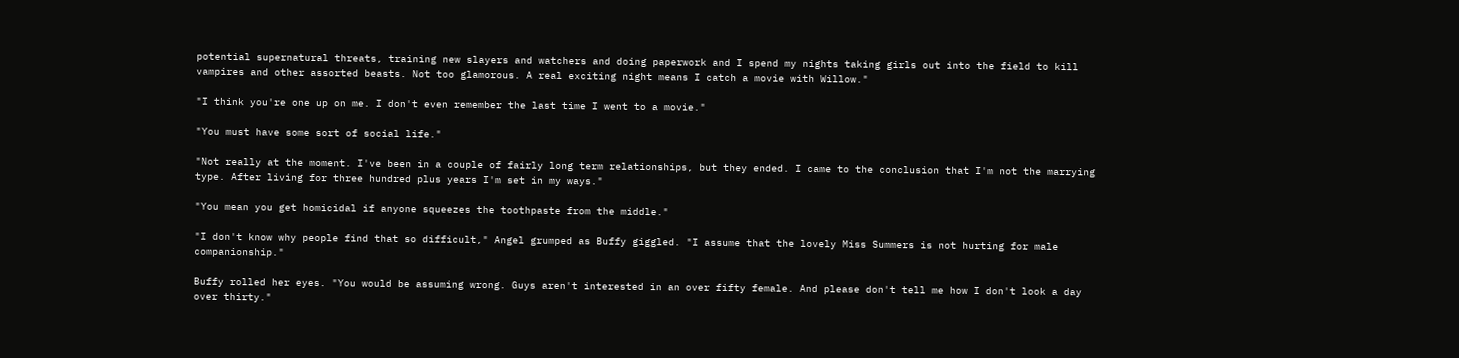potential supernatural threats, training new slayers and watchers and doing paperwork and I spend my nights taking girls out into the field to kill vampires and other assorted beasts. Not too glamorous. A real exciting night means I catch a movie with Willow."

"I think you're one up on me. I don't even remember the last time I went to a movie."

"You must have some sort of social life."

"Not really at the moment. I've been in a couple of fairly long term relationships, but they ended. I came to the conclusion that I'm not the marrying type. After living for three hundred plus years I'm set in my ways."

"You mean you get homicidal if anyone squeezes the toothpaste from the middle."

"I don't know why people find that so difficult," Angel grumped as Buffy giggled. "I assume that the lovely Miss Summers is not hurting for male companionship."

Buffy rolled her eyes. "You would be assuming wrong. Guys aren't interested in an over fifty female. And please don't tell me how I don't look a day over thirty."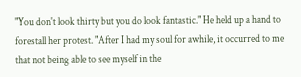"You don't look thirty but you do look fantastic." He held up a hand to forestall her protest. "After I had my soul for awhile, it occurred to me that not being able to see myself in the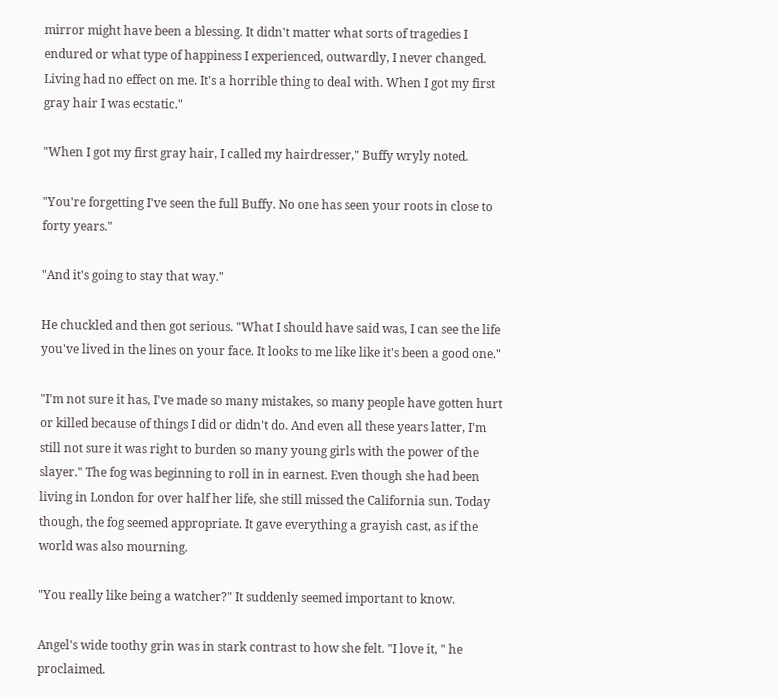mirror might have been a blessing. It didn't matter what sorts of tragedies I endured or what type of happiness I experienced, outwardly, I never changed. Living had no effect on me. It's a horrible thing to deal with. When I got my first gray hair I was ecstatic."

"When I got my first gray hair, I called my hairdresser," Buffy wryly noted.

"You're forgetting I've seen the full Buffy. No one has seen your roots in close to forty years."

"And it's going to stay that way."

He chuckled and then got serious. "What I should have said was, I can see the life you've lived in the lines on your face. It looks to me like like it's been a good one."

"I'm not sure it has, I've made so many mistakes, so many people have gotten hurt or killed because of things I did or didn't do. And even all these years latter, I'm still not sure it was right to burden so many young girls with the power of the slayer." The fog was beginning to roll in in earnest. Even though she had been living in London for over half her life, she still missed the California sun. Today though, the fog seemed appropriate. It gave everything a grayish cast, as if the world was also mourning.

"You really like being a watcher?" It suddenly seemed important to know.

Angel's wide toothy grin was in stark contrast to how she felt. "I love it, " he proclaimed.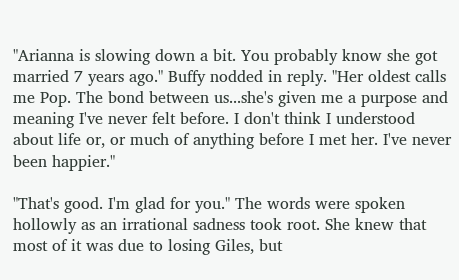"Arianna is slowing down a bit. You probably know she got married 7 years ago." Buffy nodded in reply. "Her oldest calls me Pop. The bond between us...she's given me a purpose and meaning I've never felt before. I don't think I understood about life or, or much of anything before I met her. I've never been happier."

"That's good. I'm glad for you." The words were spoken hollowly as an irrational sadness took root. She knew that most of it was due to losing Giles, but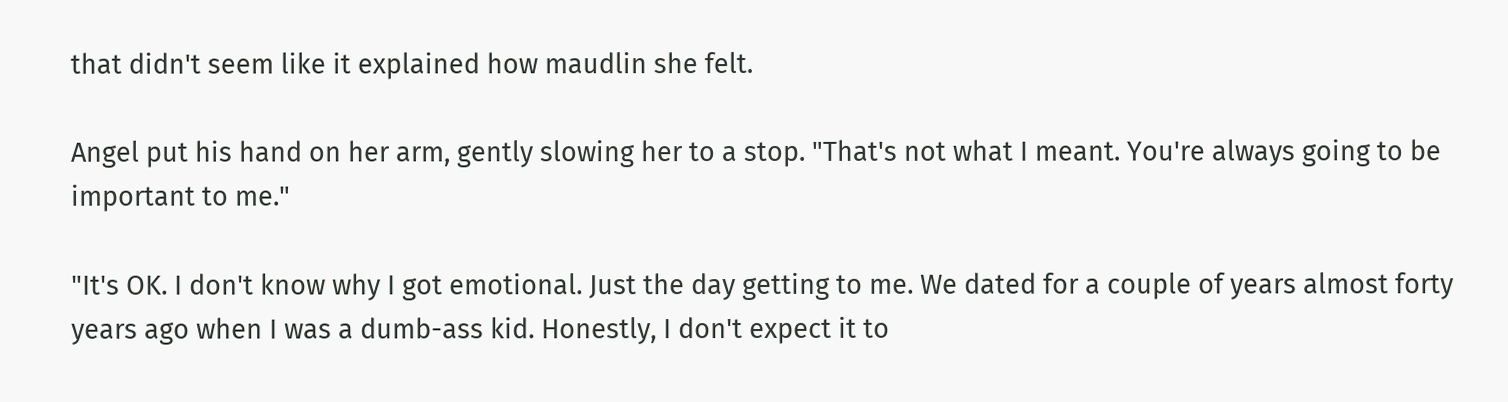that didn't seem like it explained how maudlin she felt.

Angel put his hand on her arm, gently slowing her to a stop. "That's not what I meant. You're always going to be important to me."

"It's OK. I don't know why I got emotional. Just the day getting to me. We dated for a couple of years almost forty years ago when I was a dumb-ass kid. Honestly, I don't expect it to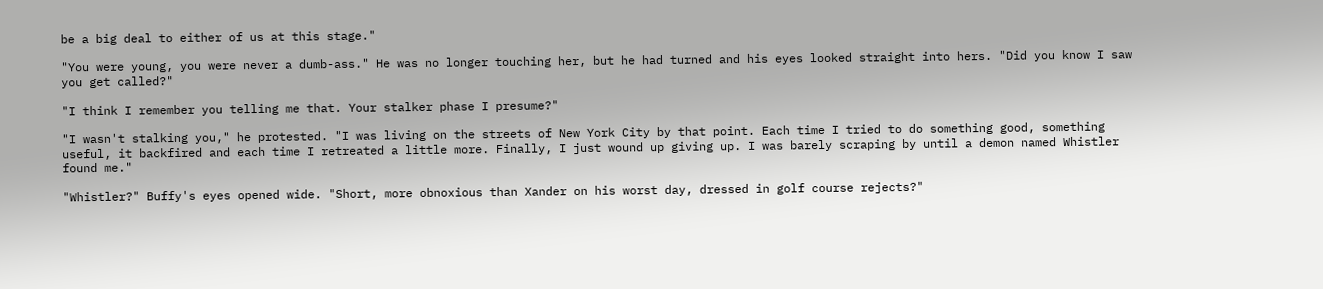be a big deal to either of us at this stage."

"You were young, you were never a dumb-ass." He was no longer touching her, but he had turned and his eyes looked straight into hers. "Did you know I saw you get called?"

"I think I remember you telling me that. Your stalker phase I presume?"

"I wasn't stalking you," he protested. "I was living on the streets of New York City by that point. Each time I tried to do something good, something useful, it backfired and each time I retreated a little more. Finally, I just wound up giving up. I was barely scraping by until a demon named Whistler found me."

"Whistler?" Buffy's eyes opened wide. "Short, more obnoxious than Xander on his worst day, dressed in golf course rejects?"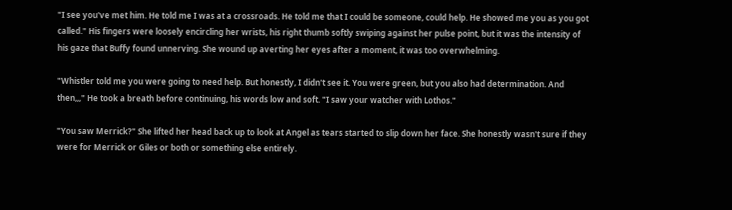"I see you've met him. He told me I was at a crossroads. He told me that I could be someone, could help. He showed me you as you got called." His fingers were loosely encircling her wrists, his right thumb softly swiping against her pulse point, but it was the intensity of his gaze that Buffy found unnerving. She wound up averting her eyes after a moment, it was too overwhelming.

"Whistler told me you were going to need help. But honestly, I didn't see it. You were green, but you also had determination. And then,,," He took a breath before continuing, his words low and soft. "I saw your watcher with Lothos."

"You saw Merrick?" She lifted her head back up to look at Angel as tears started to slip down her face. She honestly wasn't sure if they were for Merrick or Giles or both or something else entirely.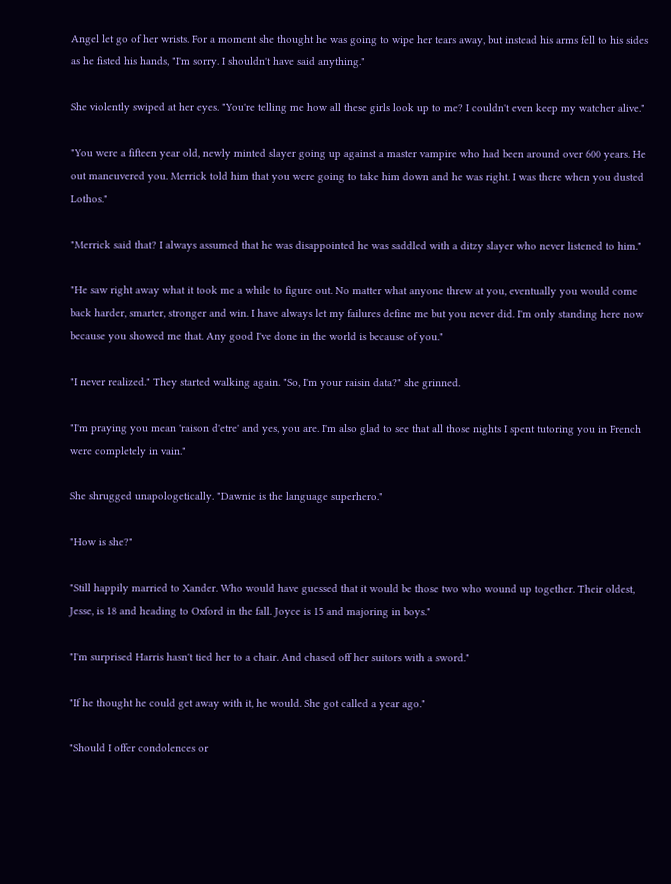Angel let go of her wrists. For a moment she thought he was going to wipe her tears away, but instead his arms fell to his sides as he fisted his hands, "I'm sorry. I shouldn't have said anything."

She violently swiped at her eyes. "You're telling me how all these girls look up to me? I couldn't even keep my watcher alive."

"You were a fifteen year old, newly minted slayer going up against a master vampire who had been around over 600 years. He out maneuvered you. Merrick told him that you were going to take him down and he was right. I was there when you dusted Lothos."

"Merrick said that? I always assumed that he was disappointed he was saddled with a ditzy slayer who never listened to him."

"He saw right away what it took me a while to figure out. No matter what anyone threw at you, eventually you would come back harder, smarter, stronger and win. I have always let my failures define me but you never did. I'm only standing here now because you showed me that. Any good I've done in the world is because of you."

"I never realized." They started walking again. "So, I'm your raisin data?" she grinned.

"I'm praying you mean 'raison d'etre' and yes, you are. I'm also glad to see that all those nights I spent tutoring you in French were completely in vain."

She shrugged unapologetically. "Dawnie is the language superhero."

"How is she?"

"Still happily married to Xander. Who would have guessed that it would be those two who wound up together. Their oldest, Jesse, is 18 and heading to Oxford in the fall. Joyce is 15 and majoring in boys."

"I'm surprised Harris hasn't tied her to a chair. And chased off her suitors with a sword."

"If he thought he could get away with it, he would. She got called a year ago."

"Should I offer condolences or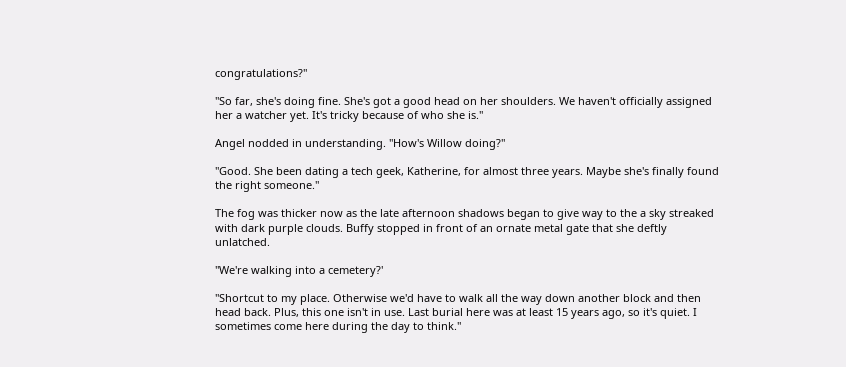congratulations?"

"So far, she's doing fine. She's got a good head on her shoulders. We haven't officially assigned her a watcher yet. It's tricky because of who she is."

Angel nodded in understanding. "How's Willow doing?"

"Good. She been dating a tech geek, Katherine, for almost three years. Maybe she's finally found the right someone."

The fog was thicker now as the late afternoon shadows began to give way to the a sky streaked with dark purple clouds. Buffy stopped in front of an ornate metal gate that she deftly unlatched.

"We're walking into a cemetery?'

"Shortcut to my place. Otherwise we'd have to walk all the way down another block and then head back. Plus, this one isn't in use. Last burial here was at least 15 years ago, so it's quiet. I sometimes come here during the day to think."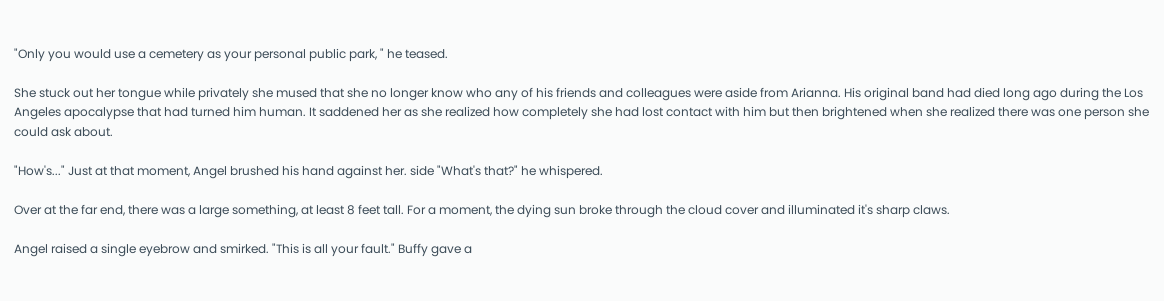"Only you would use a cemetery as your personal public park, " he teased.

She stuck out her tongue while privately she mused that she no longer know who any of his friends and colleagues were aside from Arianna. His original band had died long ago during the Los Angeles apocalypse that had turned him human. It saddened her as she realized how completely she had lost contact with him but then brightened when she realized there was one person she could ask about.

"How's..." Just at that moment, Angel brushed his hand against her. side "What's that?" he whispered.

Over at the far end, there was a large something, at least 8 feet tall. For a moment, the dying sun broke through the cloud cover and illuminated it's sharp claws.

Angel raised a single eyebrow and smirked. "This is all your fault." Buffy gave a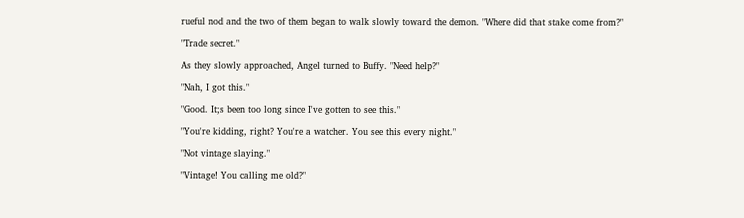rueful nod and the two of them began to walk slowly toward the demon. "Where did that stake come from?"

"Trade secret."

As they slowly approached, Angel turned to Buffy. "Need help?"

"Nah, I got this."

"Good. It;s been too long since I've gotten to see this."

"You're kidding, right? You're a watcher. You see this every night."

"Not vintage slaying."

"Vintage! You calling me old?"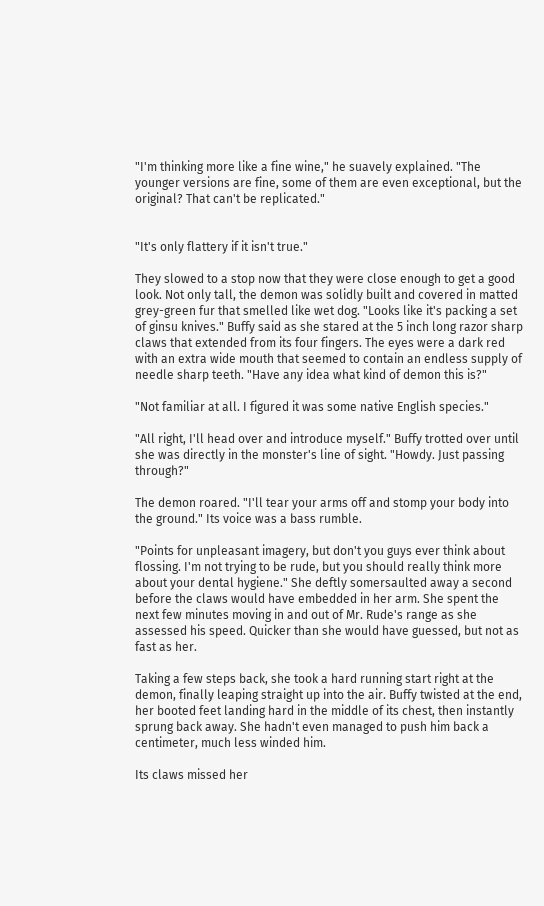"I'm thinking more like a fine wine," he suavely explained. "The younger versions are fine, some of them are even exceptional, but the original? That can't be replicated."


"It's only flattery if it isn't true."

They slowed to a stop now that they were close enough to get a good look. Not only tall, the demon was solidly built and covered in matted grey-green fur that smelled like wet dog. "Looks like it's packing a set of ginsu knives." Buffy said as she stared at the 5 inch long razor sharp claws that extended from its four fingers. The eyes were a dark red with an extra wide mouth that seemed to contain an endless supply of needle sharp teeth. "Have any idea what kind of demon this is?"

"Not familiar at all. I figured it was some native English species."

"All right, I'll head over and introduce myself." Buffy trotted over until she was directly in the monster's line of sight. "Howdy. Just passing through?"

The demon roared. "I'll tear your arms off and stomp your body into the ground." Its voice was a bass rumble.

"Points for unpleasant imagery, but don't you guys ever think about flossing. I'm not trying to be rude, but you should really think more about your dental hygiene." She deftly somersaulted away a second before the claws would have embedded in her arm. She spent the next few minutes moving in and out of Mr. Rude's range as she assessed his speed. Quicker than she would have guessed, but not as fast as her.

Taking a few steps back, she took a hard running start right at the demon, finally leaping straight up into the air. Buffy twisted at the end, her booted feet landing hard in the middle of its chest, then instantly sprung back away. She hadn't even managed to push him back a centimeter, much less winded him.

Its claws missed her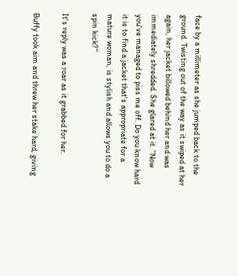face by a millimeter as she jumped back to the ground. Twisting out of the way as it swiped at her again, her jacket billowed behind her and was immediately shredded. She glared at it. "Now you've managed to piss me off. Do you know hard it is to find a jacket that's appropriate for a mature woman, is stylish and allows you to do a spin kick?"

It's reply was a roar as it grabbed for her.

Buffy took aim and threw her stake hard, giving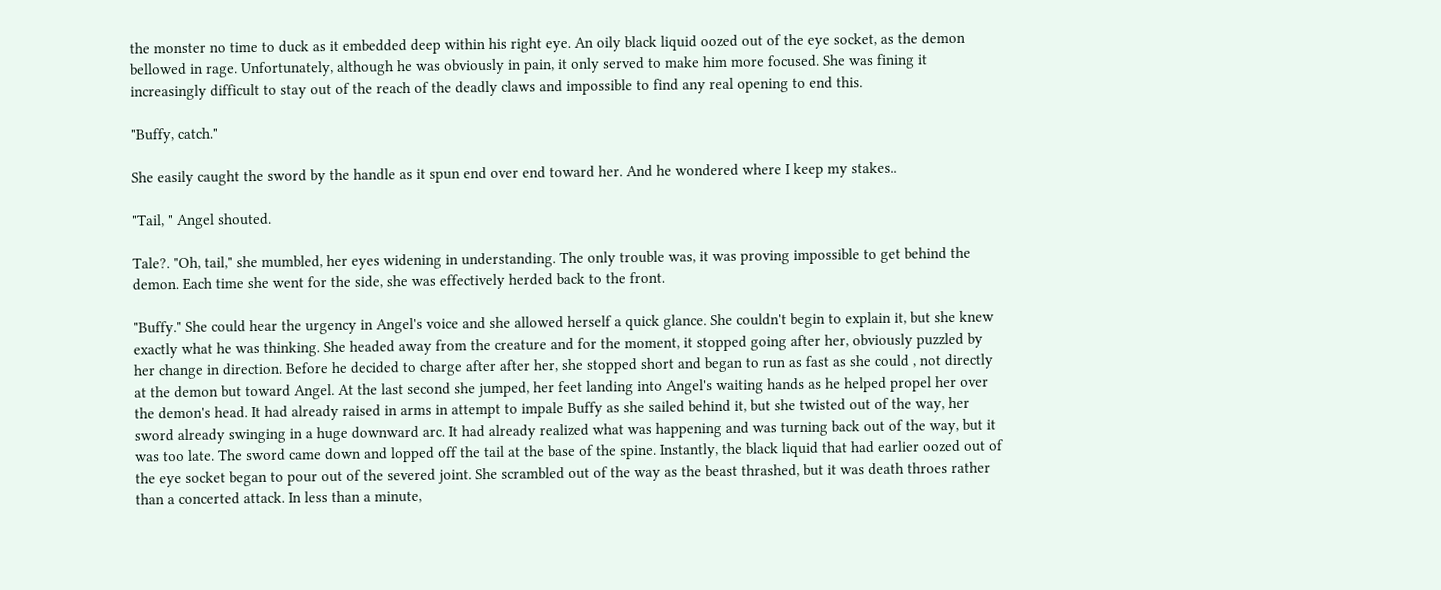the monster no time to duck as it embedded deep within his right eye. An oily black liquid oozed out of the eye socket, as the demon bellowed in rage. Unfortunately, although he was obviously in pain, it only served to make him more focused. She was fining it increasingly difficult to stay out of the reach of the deadly claws and impossible to find any real opening to end this.

"Buffy, catch."

She easily caught the sword by the handle as it spun end over end toward her. And he wondered where I keep my stakes..

"Tail, " Angel shouted.

Tale?. "Oh, tail," she mumbled, her eyes widening in understanding. The only trouble was, it was proving impossible to get behind the demon. Each time she went for the side, she was effectively herded back to the front.

"Buffy." She could hear the urgency in Angel's voice and she allowed herself a quick glance. She couldn't begin to explain it, but she knew exactly what he was thinking. She headed away from the creature and for the moment, it stopped going after her, obviously puzzled by her change in direction. Before he decided to charge after after her, she stopped short and began to run as fast as she could , not directly at the demon but toward Angel. At the last second she jumped, her feet landing into Angel's waiting hands as he helped propel her over the demon's head. It had already raised in arms in attempt to impale Buffy as she sailed behind it, but she twisted out of the way, her sword already swinging in a huge downward arc. It had already realized what was happening and was turning back out of the way, but it was too late. The sword came down and lopped off the tail at the base of the spine. Instantly, the black liquid that had earlier oozed out of the eye socket began to pour out of the severed joint. She scrambled out of the way as the beast thrashed, but it was death throes rather than a concerted attack. In less than a minute,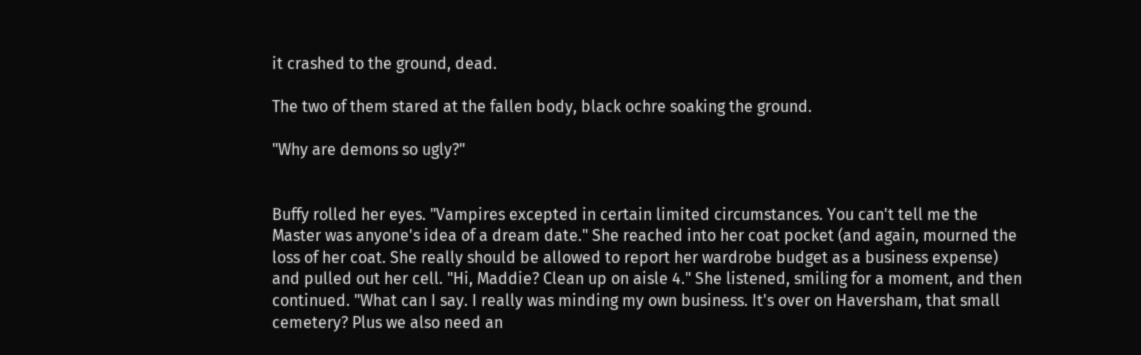it crashed to the ground, dead.

The two of them stared at the fallen body, black ochre soaking the ground.

"Why are demons so ugly?"


Buffy rolled her eyes. "Vampires excepted in certain limited circumstances. You can't tell me the Master was anyone's idea of a dream date." She reached into her coat pocket (and again, mourned the loss of her coat. She really should be allowed to report her wardrobe budget as a business expense) and pulled out her cell. "Hi, Maddie? Clean up on aisle 4." She listened, smiling for a moment, and then continued. "What can I say. I really was minding my own business. It's over on Haversham, that small cemetery? Plus we also need an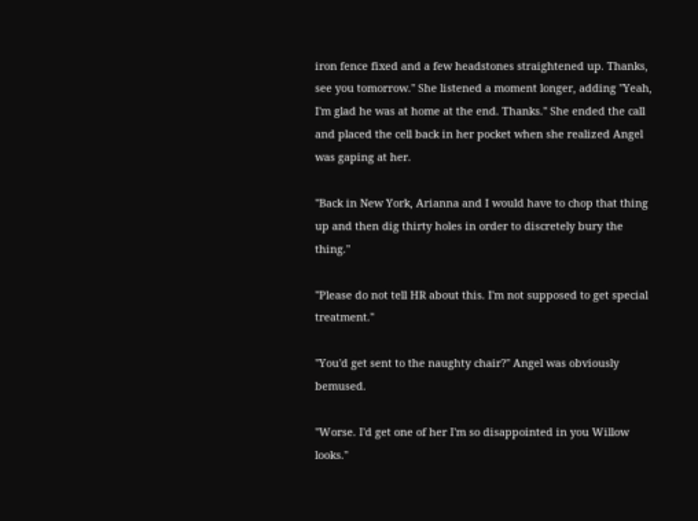iron fence fixed and a few headstones straightened up. Thanks, see you tomorrow." She listened a moment longer, adding "Yeah, I'm glad he was at home at the end. Thanks." She ended the call and placed the cell back in her pocket when she realized Angel was gaping at her.

"Back in New York, Arianna and I would have to chop that thing up and then dig thirty holes in order to discretely bury the thing."

"Please do not tell HR about this. I'm not supposed to get special treatment."

"You'd get sent to the naughty chair?" Angel was obviously bemused.

"Worse. I'd get one of her I'm so disappointed in you Willow looks."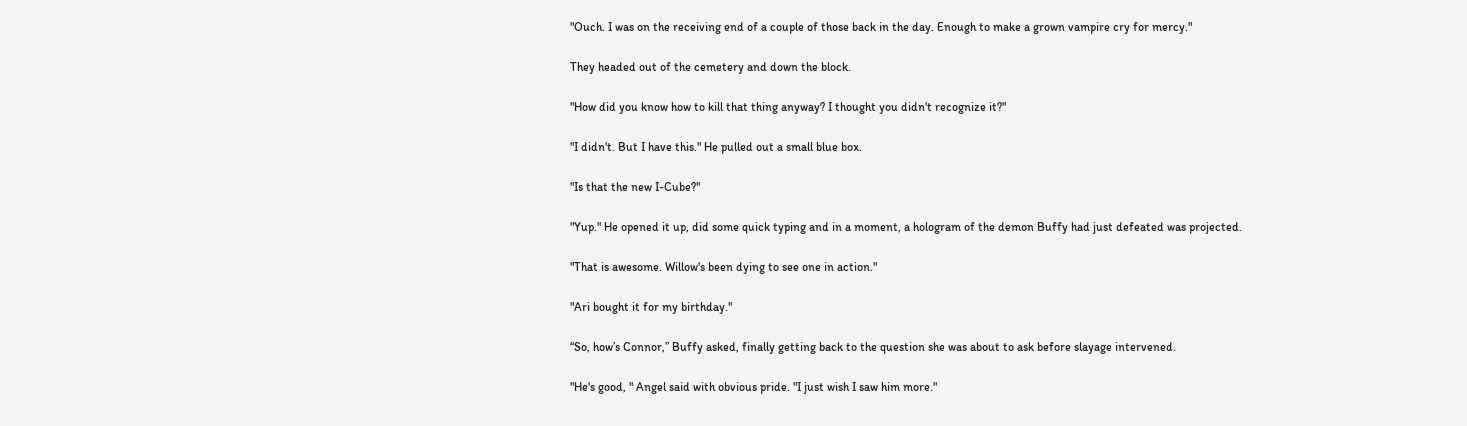"Ouch. I was on the receiving end of a couple of those back in the day. Enough to make a grown vampire cry for mercy."

They headed out of the cemetery and down the block.

"How did you know how to kill that thing anyway? I thought you didn't recognize it?"

"I didn't. But I have this." He pulled out a small blue box.

"Is that the new I-Cube?"

"Yup." He opened it up, did some quick typing and in a moment, a hologram of the demon Buffy had just defeated was projected.

"That is awesome. Willow's been dying to see one in action."

"Ari bought it for my birthday."

“So, how’s Connor,” Buffy asked, finally getting back to the question she was about to ask before slayage intervened.

"He's good, " Angel said with obvious pride. "I just wish I saw him more."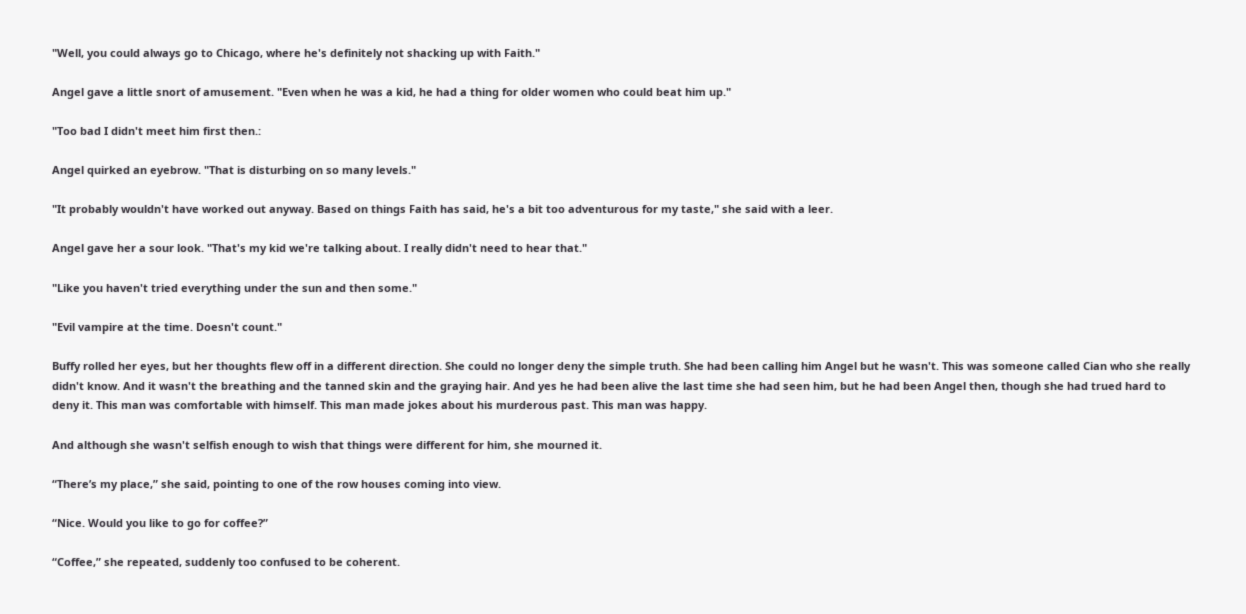"Well, you could always go to Chicago, where he's definitely not shacking up with Faith."

Angel gave a little snort of amusement. "Even when he was a kid, he had a thing for older women who could beat him up."

"Too bad I didn't meet him first then.:

Angel quirked an eyebrow. "That is disturbing on so many levels."

"It probably wouldn't have worked out anyway. Based on things Faith has said, he's a bit too adventurous for my taste," she said with a leer.

Angel gave her a sour look. "That's my kid we're talking about. I really didn't need to hear that."

"Like you haven't tried everything under the sun and then some."

"Evil vampire at the time. Doesn't count."

Buffy rolled her eyes, but her thoughts flew off in a different direction. She could no longer deny the simple truth. She had been calling him Angel but he wasn't. This was someone called Cian who she really didn't know. And it wasn't the breathing and the tanned skin and the graying hair. And yes he had been alive the last time she had seen him, but he had been Angel then, though she had trued hard to deny it. This man was comfortable with himself. This man made jokes about his murderous past. This man was happy.

And although she wasn't selfish enough to wish that things were different for him, she mourned it.

“There’s my place,” she said, pointing to one of the row houses coming into view.

“Nice. Would you like to go for coffee?”

“Coffee,” she repeated, suddenly too confused to be coherent.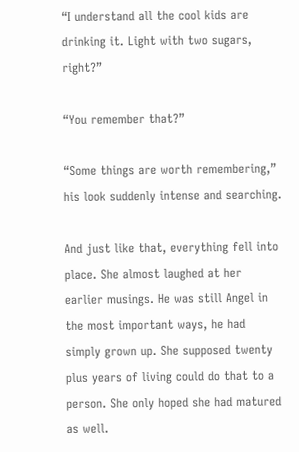“I understand all the cool kids are drinking it. Light with two sugars, right?”

“You remember that?”

“Some things are worth remembering,” his look suddenly intense and searching.

And just like that, everything fell into place. She almost laughed at her earlier musings. He was still Angel in the most important ways, he had simply grown up. She supposed twenty plus years of living could do that to a person. She only hoped she had matured as well.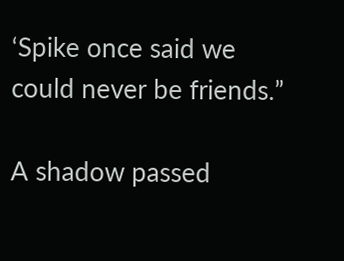‘Spike once said we could never be friends.”

A shadow passed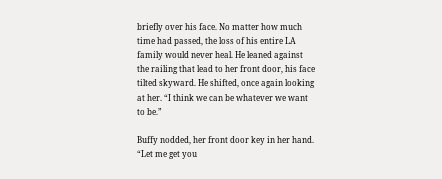briefly over his face. No matter how much time had passed, the loss of his entire LA family would never heal. He leaned against the railing that lead to her front door, his face tilted skyward. He shifted, once again looking at her. “I think we can be whatever we want to be.”

Buffy nodded, her front door key in her hand. “Let me get you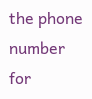the phone number for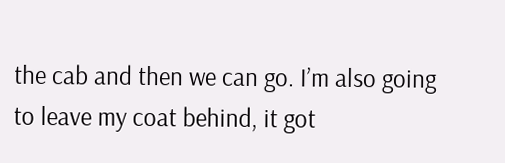the cab and then we can go. I’m also going to leave my coat behind, it got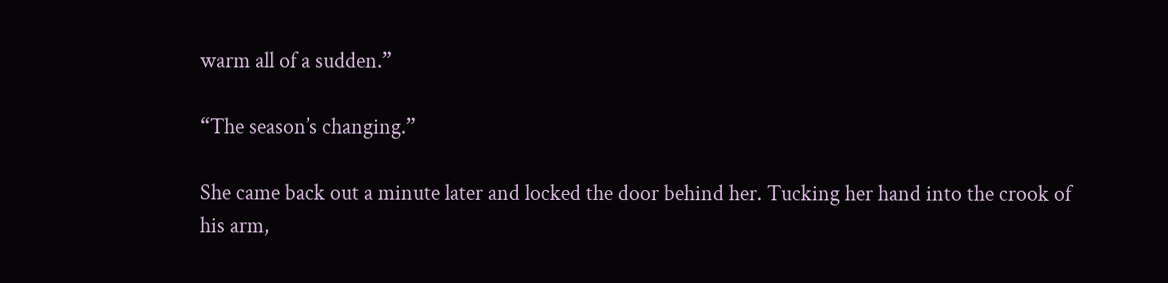warm all of a sudden.”

“The season’s changing.”

She came back out a minute later and locked the door behind her. Tucking her hand into the crook of his arm,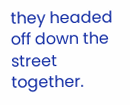they headed off down the street together.